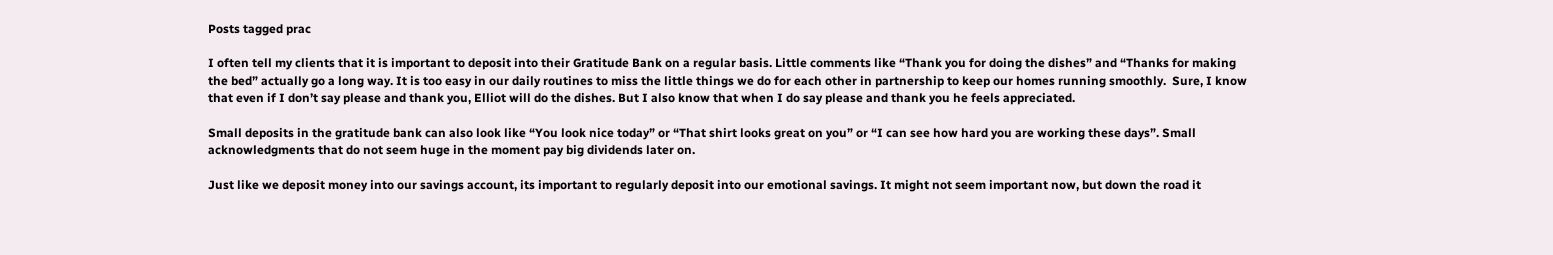Posts tagged prac

I often tell my clients that it is important to deposit into their Gratitude Bank on a regular basis. Little comments like “Thank you for doing the dishes” and “Thanks for making the bed” actually go a long way. It is too easy in our daily routines to miss the little things we do for each other in partnership to keep our homes running smoothly.  Sure, I know that even if I don’t say please and thank you, Elliot will do the dishes. But I also know that when I do say please and thank you he feels appreciated.

Small deposits in the gratitude bank can also look like “You look nice today” or “That shirt looks great on you” or “I can see how hard you are working these days”. Small acknowledgments that do not seem huge in the moment pay big dividends later on.

Just like we deposit money into our savings account, its important to regularly deposit into our emotional savings. It might not seem important now, but down the road it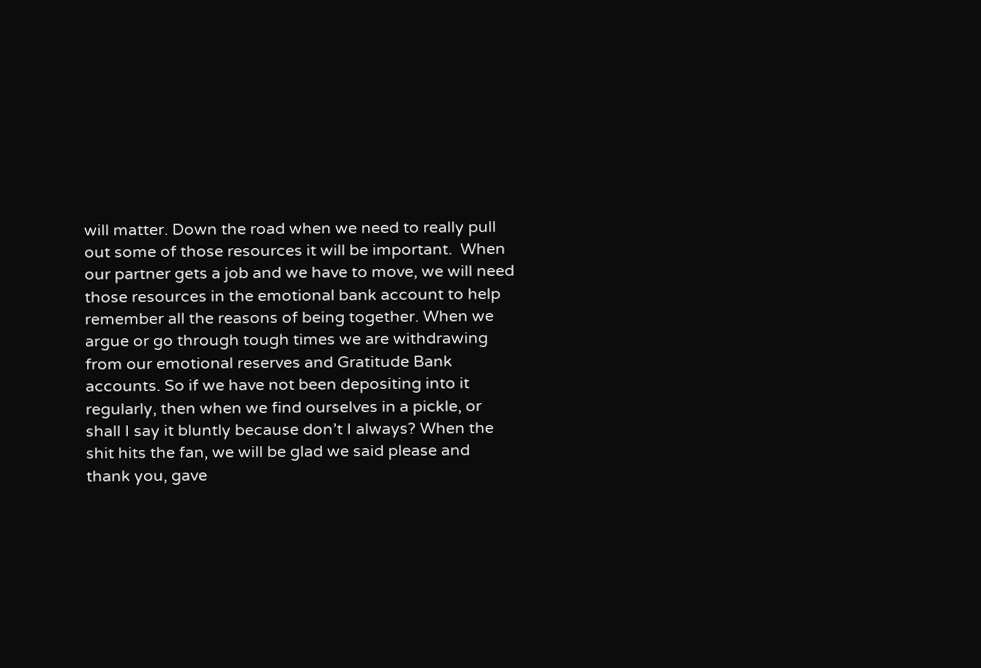will matter. Down the road when we need to really pull out some of those resources it will be important.  When our partner gets a job and we have to move, we will need those resources in the emotional bank account to help remember all the reasons of being together. When we argue or go through tough times we are withdrawing from our emotional reserves and Gratitude Bank accounts. So if we have not been depositing into it regularly, then when we find ourselves in a pickle, or shall I say it bluntly because don’t I always? When the shit hits the fan, we will be glad we said please and thank you, gave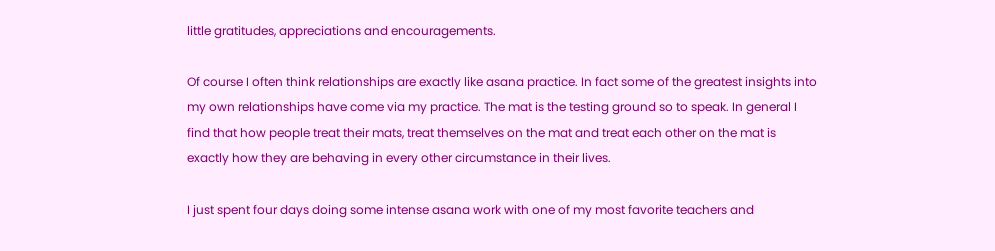little gratitudes, appreciations and encouragements.

Of course I often think relationships are exactly like asana practice. In fact some of the greatest insights into my own relationships have come via my practice. The mat is the testing ground so to speak. In general I find that how people treat their mats, treat themselves on the mat and treat each other on the mat is exactly how they are behaving in every other circumstance in their lives.

I just spent four days doing some intense asana work with one of my most favorite teachers and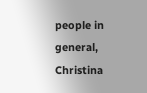people in general, Christina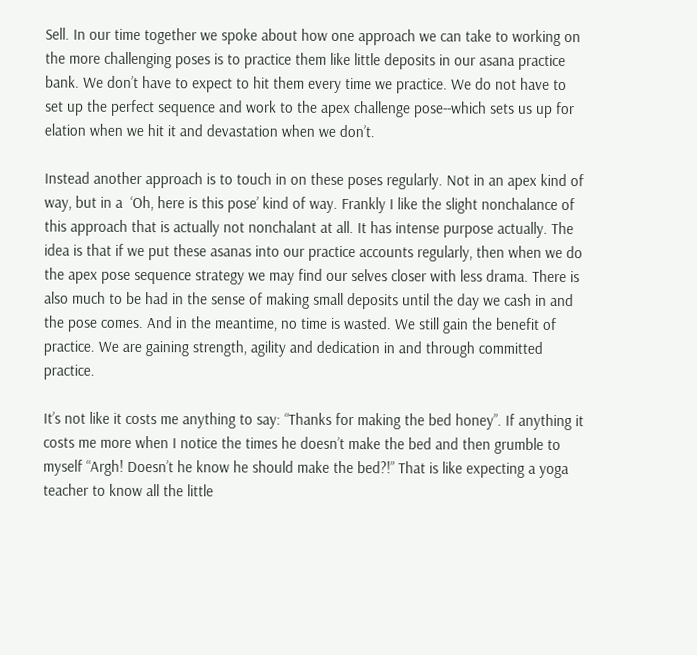Sell. In our time together we spoke about how one approach we can take to working on the more challenging poses is to practice them like little deposits in our asana practice bank. We don’t have to expect to hit them every time we practice. We do not have to set up the perfect sequence and work to the apex challenge pose--which sets us up for elation when we hit it and devastation when we don’t.

Instead another approach is to touch in on these poses regularly. Not in an apex kind of way, but in a  ‘Oh, here is this pose’ kind of way. Frankly I like the slight nonchalance of this approach that is actually not nonchalant at all. It has intense purpose actually. The idea is that if we put these asanas into our practice accounts regularly, then when we do the apex pose sequence strategy we may find our selves closer with less drama. There is also much to be had in the sense of making small deposits until the day we cash in and the pose comes. And in the meantime, no time is wasted. We still gain the benefit of practice. We are gaining strength, agility and dedication in and through committed practice.

It’s not like it costs me anything to say: “Thanks for making the bed honey”. If anything it costs me more when I notice the times he doesn’t make the bed and then grumble to myself “Argh! Doesn’t he know he should make the bed?!” That is like expecting a yoga teacher to know all the little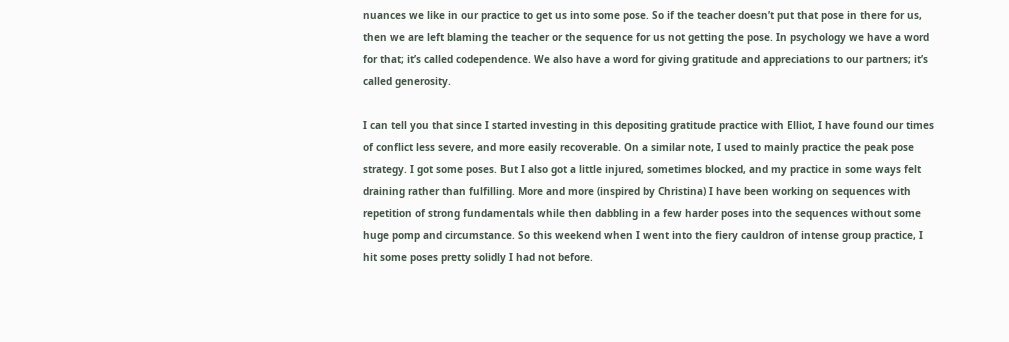nuances we like in our practice to get us into some pose. So if the teacher doesn’t put that pose in there for us, then we are left blaming the teacher or the sequence for us not getting the pose. In psychology we have a word for that; it’s called codependence. We also have a word for giving gratitude and appreciations to our partners; it’s called generosity.

I can tell you that since I started investing in this depositing gratitude practice with Elliot, I have found our times of conflict less severe, and more easily recoverable. On a similar note, I used to mainly practice the peak pose strategy. I got some poses. But I also got a little injured, sometimes blocked, and my practice in some ways felt draining rather than fulfilling. More and more (inspired by Christina) I have been working on sequences with repetition of strong fundamentals while then dabbling in a few harder poses into the sequences without some huge pomp and circumstance. So this weekend when I went into the fiery cauldron of intense group practice, I hit some poses pretty solidly I had not before.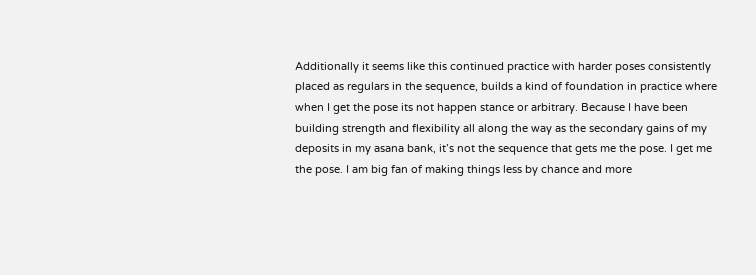Additionally it seems like this continued practice with harder poses consistently placed as regulars in the sequence, builds a kind of foundation in practice where when I get the pose its not happen stance or arbitrary. Because I have been building strength and flexibility all along the way as the secondary gains of my deposits in my asana bank, it’s not the sequence that gets me the pose. I get me the pose. I am big fan of making things less by chance and more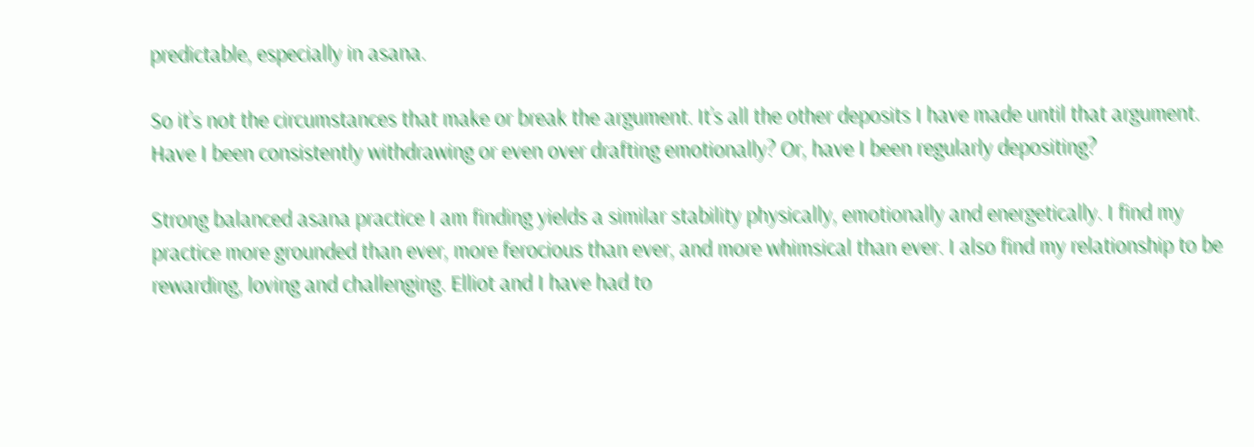predictable, especially in asana.

So it’s not the circumstances that make or break the argument. It’s all the other deposits I have made until that argument. Have I been consistently withdrawing or even over drafting emotionally? Or, have I been regularly depositing?

Strong balanced asana practice I am finding yields a similar stability physically, emotionally and energetically. I find my practice more grounded than ever, more ferocious than ever, and more whimsical than ever. I also find my relationship to be rewarding, loving and challenging. Elliot and I have had to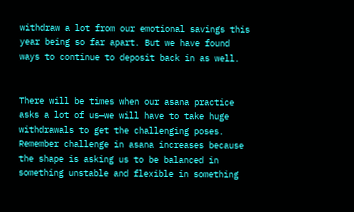withdraw a lot from our emotional savings this year being so far apart. But we have found ways to continue to deposit back in as well.


There will be times when our asana practice asks a lot of us—we will have to take huge withdrawals to get the challenging poses. Remember challenge in asana increases because the shape is asking us to be balanced in something unstable and flexible in something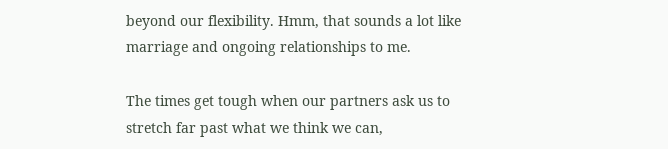beyond our flexibility. Hmm, that sounds a lot like marriage and ongoing relationships to me.

The times get tough when our partners ask us to stretch far past what we think we can,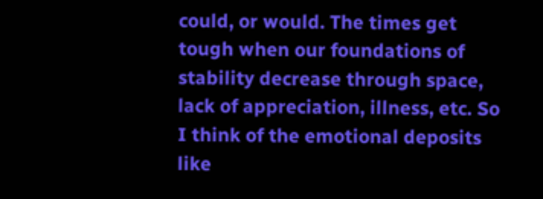could, or would. The times get tough when our foundations of stability decrease through space, lack of appreciation, illness, etc. So I think of the emotional deposits like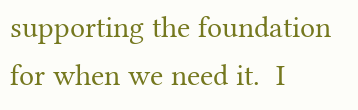supporting the foundation for when we need it.  I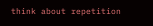think about repetition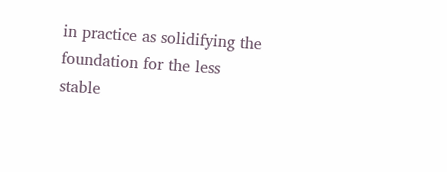in practice as solidifying the foundation for the less stable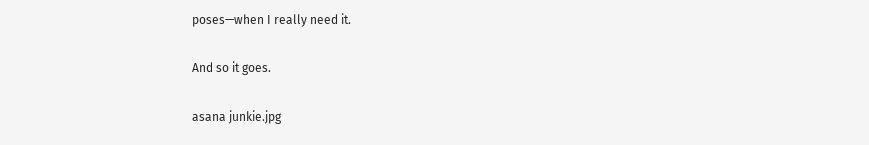poses—when I really need it.

And so it goes.

asana junkie.jpg